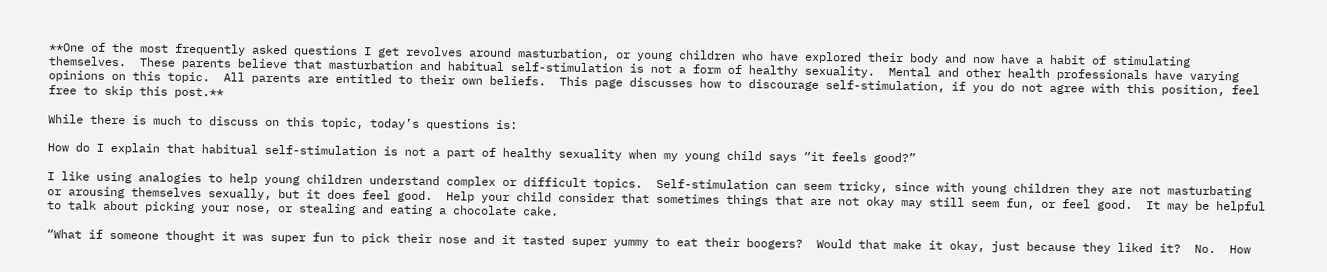**One of the most frequently asked questions I get revolves around masturbation, or young children who have explored their body and now have a habit of stimulating themselves.  These parents believe that masturbation and habitual self-stimulation is not a form of healthy sexuality.  Mental and other health professionals have varying opinions on this topic.  All parents are entitled to their own beliefs.  This page discusses how to discourage self-stimulation, if you do not agree with this position, feel free to skip this post.**

While there is much to discuss on this topic, today’s questions is:

How do I explain that habitual self-stimulation is not a part of healthy sexuality when my young child says “it feels good?”

I like using analogies to help young children understand complex or difficult topics.  Self-stimulation can seem tricky, since with young children they are not masturbating or arousing themselves sexually, but it does feel good.  Help your child consider that sometimes things that are not okay may still seem fun, or feel good.  It may be helpful to talk about picking your nose, or stealing and eating a chocolate cake.

“What if someone thought it was super fun to pick their nose and it tasted super yummy to eat their boogers?  Would that make it okay, just because they liked it?  No.  How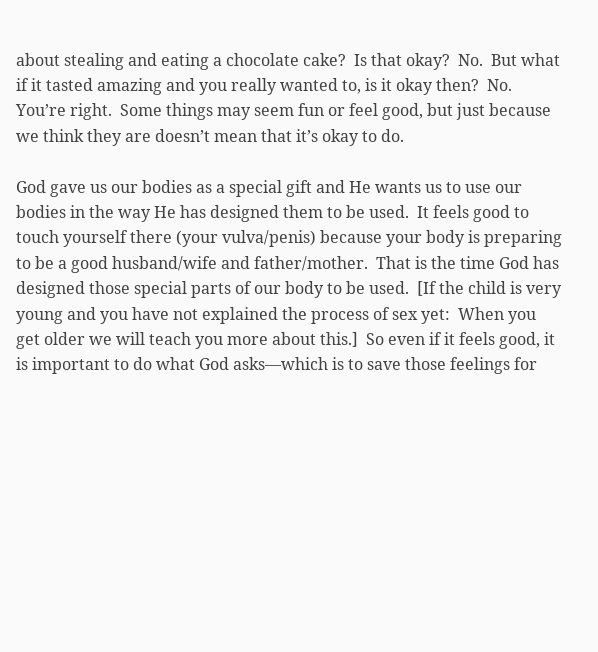about stealing and eating a chocolate cake?  Is that okay?  No.  But what if it tasted amazing and you really wanted to, is it okay then?  No.  You’re right.  Some things may seem fun or feel good, but just because we think they are doesn’t mean that it’s okay to do.

God gave us our bodies as a special gift and He wants us to use our bodies in the way He has designed them to be used.  It feels good to touch yourself there (your vulva/penis) because your body is preparing to be a good husband/wife and father/mother.  That is the time God has designed those special parts of our body to be used.  [If the child is very young and you have not explained the process of sex yet:  When you get older we will teach you more about this.]  So even if it feels good, it is important to do what God asks—which is to save those feelings for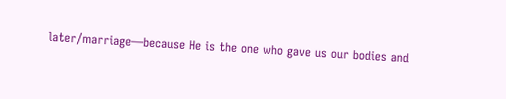later/marriage—because He is the one who gave us our bodies and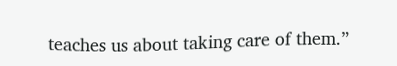teaches us about taking care of them.”